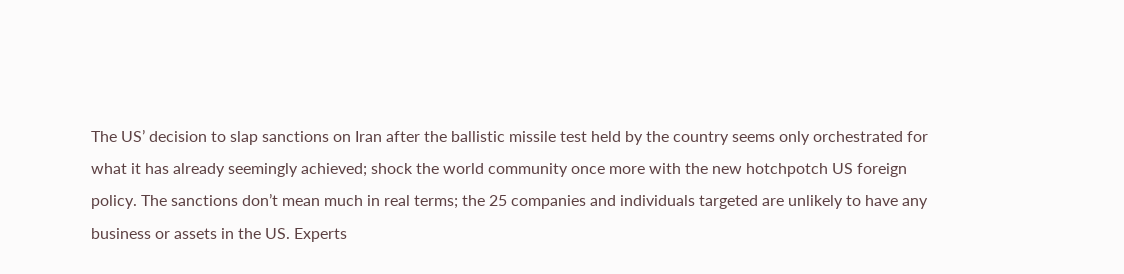The US’ decision to slap sanctions on Iran after the ballistic missile test held by the country seems only orchestrated for what it has already seemingly achieved; shock the world community once more with the new hotchpotch US foreign policy. The sanctions don’t mean much in real terms; the 25 companies and individuals targeted are unlikely to have any business or assets in the US. Experts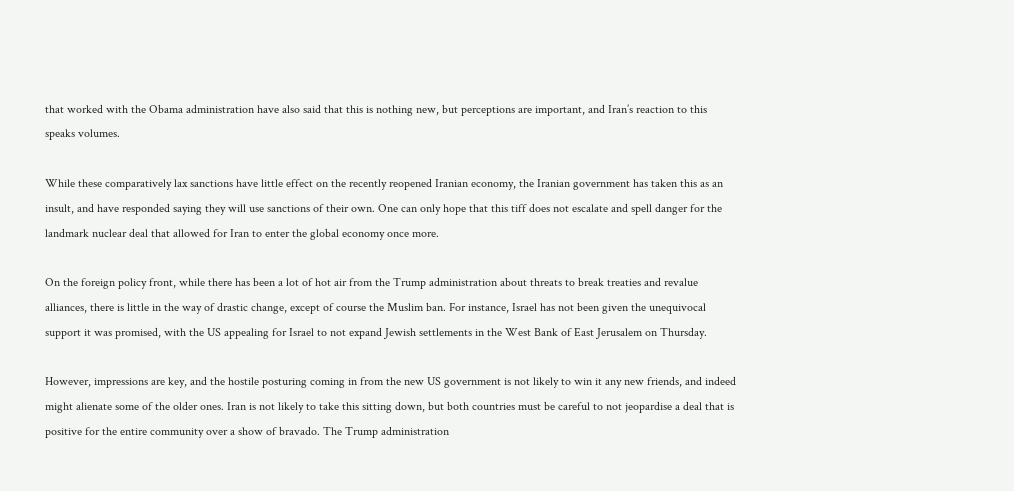that worked with the Obama administration have also said that this is nothing new, but perceptions are important, and Iran’s reaction to this speaks volumes.

While these comparatively lax sanctions have little effect on the recently reopened Iranian economy, the Iranian government has taken this as an insult, and have responded saying they will use sanctions of their own. One can only hope that this tiff does not escalate and spell danger for the landmark nuclear deal that allowed for Iran to enter the global economy once more.

On the foreign policy front, while there has been a lot of hot air from the Trump administration about threats to break treaties and revalue alliances, there is little in the way of drastic change, except of course the Muslim ban. For instance, Israel has not been given the unequivocal support it was promised, with the US appealing for Israel to not expand Jewish settlements in the West Bank of East Jerusalem on Thursday.

However, impressions are key, and the hostile posturing coming in from the new US government is not likely to win it any new friends, and indeed might alienate some of the older ones. Iran is not likely to take this sitting down, but both countries must be careful to not jeopardise a deal that is positive for the entire community over a show of bravado. The Trump administration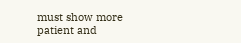must show more patient and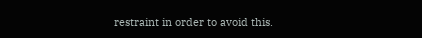restraint in order to avoid this.